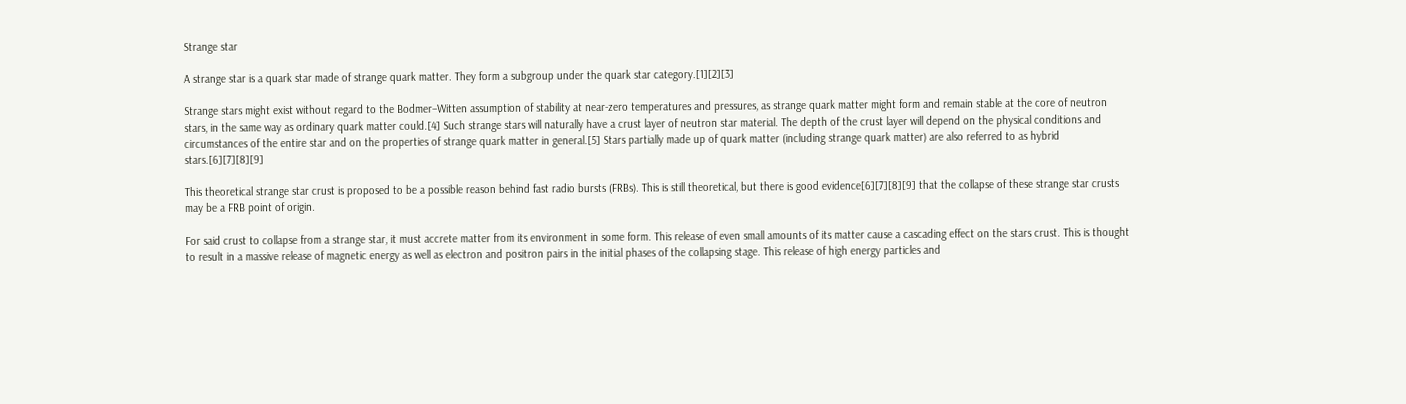Strange star

A strange star is a quark star made of strange quark matter. They form a subgroup under the quark star category.[1][2][3]

Strange stars might exist without regard to the Bodmer–Witten assumption of stability at near-zero temperatures and pressures, as strange quark matter might form and remain stable at the core of neutron stars, in the same way as ordinary quark matter could.[4] Such strange stars will naturally have a crust layer of neutron star material. The depth of the crust layer will depend on the physical conditions and circumstances of the entire star and on the properties of strange quark matter in general.[5] Stars partially made up of quark matter (including strange quark matter) are also referred to as hybrid stars.[6][7][8][9]

This theoretical strange star crust is proposed to be a possible reason behind fast radio bursts (FRBs). This is still theoretical, but there is good evidence[6][7][8][9] that the collapse of these strange star crusts may be a FRB point of origin.

For said crust to collapse from a strange star, it must accrete matter from its environment in some form. This release of even small amounts of its matter cause a cascading effect on the stars crust. This is thought to result in a massive release of magnetic energy as well as electron and positron pairs in the initial phases of the collapsing stage. This release of high energy particles and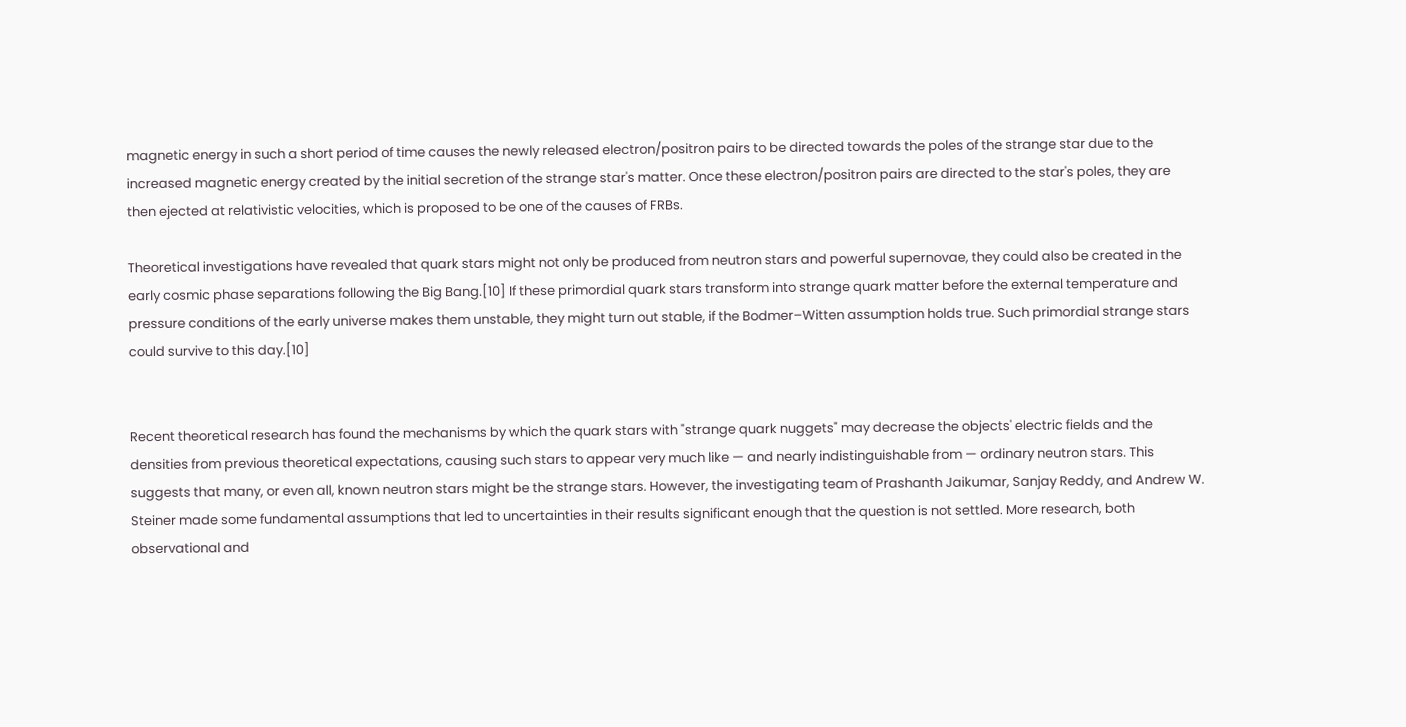magnetic energy in such a short period of time causes the newly released electron/positron pairs to be directed towards the poles of the strange star due to the increased magnetic energy created by the initial secretion of the strange star's matter. Once these electron/positron pairs are directed to the star's poles, they are then ejected at relativistic velocities, which is proposed to be one of the causes of FRBs.

Theoretical investigations have revealed that quark stars might not only be produced from neutron stars and powerful supernovae, they could also be created in the early cosmic phase separations following the Big Bang.[10] If these primordial quark stars transform into strange quark matter before the external temperature and pressure conditions of the early universe makes them unstable, they might turn out stable, if the Bodmer–Witten assumption holds true. Such primordial strange stars could survive to this day.[10]


Recent theoretical research has found the mechanisms by which the quark stars with "strange quark nuggets" may decrease the objects' electric fields and the densities from previous theoretical expectations, causing such stars to appear very much like — and nearly indistinguishable from — ordinary neutron stars. This suggests that many, or even all, known neutron stars might be the strange stars. However, the investigating team of Prashanth Jaikumar, Sanjay Reddy, and Andrew W. Steiner made some fundamental assumptions that led to uncertainties in their results significant enough that the question is not settled. More research, both observational and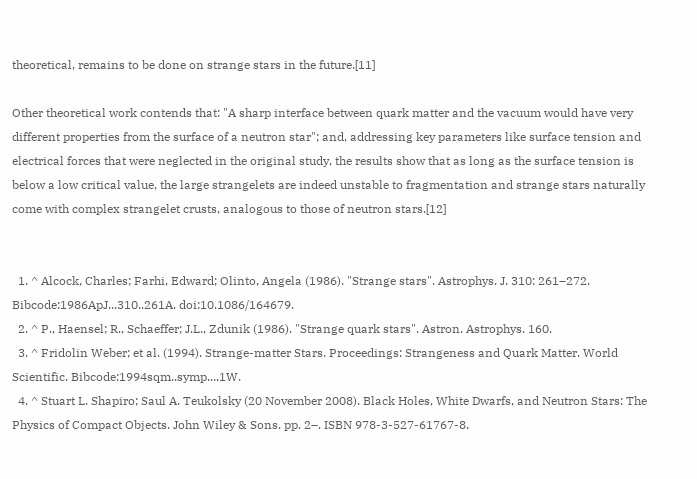theoretical, remains to be done on strange stars in the future.[11]

Other theoretical work contends that: "A sharp interface between quark matter and the vacuum would have very different properties from the surface of a neutron star"; and, addressing key parameters like surface tension and electrical forces that were neglected in the original study, the results show that as long as the surface tension is below a low critical value, the large strangelets are indeed unstable to fragmentation and strange stars naturally come with complex strangelet crusts, analogous to those of neutron stars.[12]


  1. ^ Alcock, Charles; Farhi, Edward; Olinto, Angela (1986). "Strange stars". Astrophys. J. 310: 261–272. Bibcode:1986ApJ...310..261A. doi:10.1086/164679.
  2. ^ P., Haensel; R., Schaeffer; J.L., Zdunik (1986). "Strange quark stars". Astron. Astrophys. 160.
  3. ^ Fridolin Weber; et al. (1994). Strange-matter Stars. Proceedings: Strangeness and Quark Matter. World Scientific. Bibcode:1994sqm..symp....1W.
  4. ^ Stuart L. Shapiro; Saul A. Teukolsky (20 November 2008). Black Holes, White Dwarfs, and Neutron Stars: The Physics of Compact Objects. John Wiley & Sons. pp. 2–. ISBN 978-3-527-61767-8.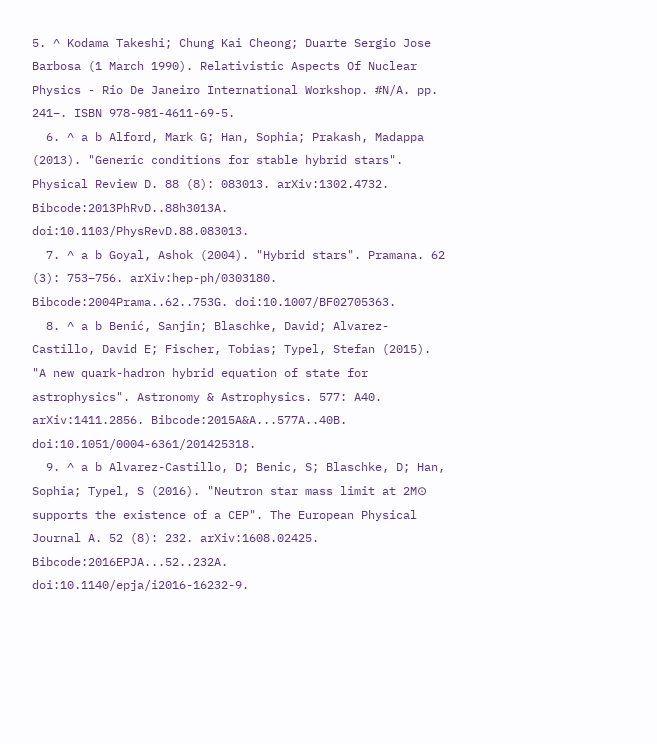5. ^ Kodama Takeshi; Chung Kai Cheong; Duarte Sergio Jose Barbosa (1 March 1990). Relativistic Aspects Of Nuclear Physics - Rio De Janeiro International Workshop. #N/A. pp. 241–. ISBN 978-981-4611-69-5.
  6. ^ a b Alford, Mark G; Han, Sophia; Prakash, Madappa (2013). "Generic conditions for stable hybrid stars". Physical Review D. 88 (8): 083013. arXiv:1302.4732. Bibcode:2013PhRvD..88h3013A. doi:10.1103/PhysRevD.88.083013.
  7. ^ a b Goyal, Ashok (2004). "Hybrid stars". Pramana. 62 (3): 753–756. arXiv:hep-ph/0303180. Bibcode:2004Prama..62..753G. doi:10.1007/BF02705363.
  8. ^ a b Benić, Sanjin; Blaschke, David; Alvarez-Castillo, David E; Fischer, Tobias; Typel, Stefan (2015). "A new quark-hadron hybrid equation of state for astrophysics". Astronomy & Astrophysics. 577: A40. arXiv:1411.2856. Bibcode:2015A&A...577A..40B. doi:10.1051/0004-6361/201425318.
  9. ^ a b Alvarez-Castillo, D; Benic, S; Blaschke, D; Han, Sophia; Typel, S (2016). "Neutron star mass limit at 2M⊙ supports the existence of a CEP". The European Physical Journal A. 52 (8): 232. arXiv:1608.02425. Bibcode:2016EPJA...52..232A. doi:10.1140/epja/i2016-16232-9.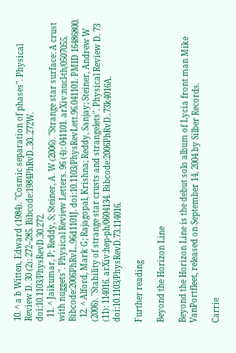10. ^ a b Witten, Edward (1984). "Cosmic separation of phases". Physical Review D. 30 (2): 272–285. Bibcode:1984PhRvD..30..272W. doi:10.1103/PhysRevD.30.272.
  11. ^ Jaikumar, P; Reddy, S; Steiner, A. W (2006). "Strange star surface: A crust with nuggets". Physical Review Letters. 96 (4): 041101. arXiv:nucl-th/0507055. Bibcode:2006PhRvL..96d1101J. doi:10.1103/PhysRevLett.96.041101. PMID 16486800.
  12. ^ Alford, Mark G; Rajagopal, Krishna; Reddy, Sanjay; Steiner, Andrew W (2006). "Stability of strange star crusts and strangelets". Physical Review D. 73 (11): 114016. arXiv:hep-ph/0604134. Bibcode:2006PhRvD..73k4016A. doi:10.1103/PhysRevD.73.114016.

Further reading

Beyond the Horizon Line

Beyond the Horizon Line is the debut solo album of Lycia front man Mike VanPortfleet, released on September 14, 2004 by Silber Records.

Carrie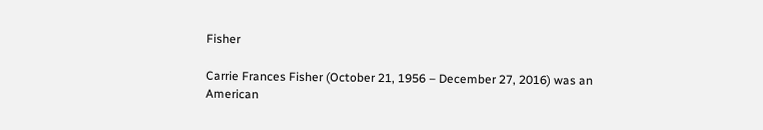Fisher

Carrie Frances Fisher (October 21, 1956 – December 27, 2016) was an American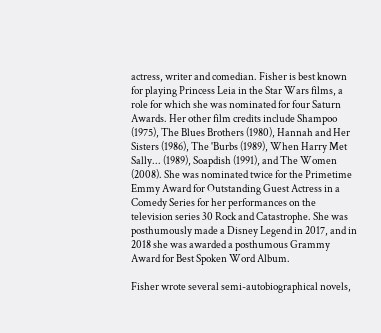actress, writer and comedian. Fisher is best known for playing Princess Leia in the Star Wars films, a role for which she was nominated for four Saturn Awards. Her other film credits include Shampoo (1975), The Blues Brothers (1980), Hannah and Her Sisters (1986), The 'Burbs (1989), When Harry Met Sally... (1989), Soapdish (1991), and The Women (2008). She was nominated twice for the Primetime Emmy Award for Outstanding Guest Actress in a Comedy Series for her performances on the television series 30 Rock and Catastrophe. She was posthumously made a Disney Legend in 2017, and in 2018 she was awarded a posthumous Grammy Award for Best Spoken Word Album.

Fisher wrote several semi-autobiographical novels,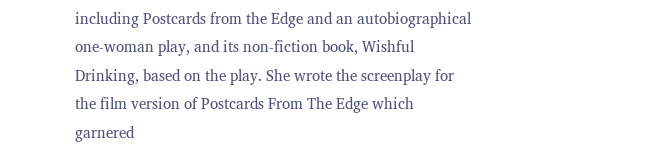including Postcards from the Edge and an autobiographical one-woman play, and its non-fiction book, Wishful Drinking, based on the play. She wrote the screenplay for the film version of Postcards From The Edge which garnered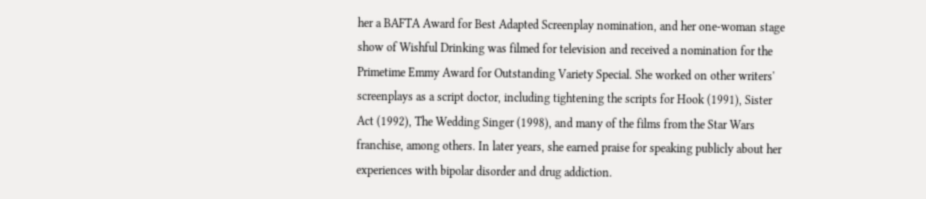her a BAFTA Award for Best Adapted Screenplay nomination, and her one-woman stage show of Wishful Drinking was filmed for television and received a nomination for the Primetime Emmy Award for Outstanding Variety Special. She worked on other writers' screenplays as a script doctor, including tightening the scripts for Hook (1991), Sister Act (1992), The Wedding Singer (1998), and many of the films from the Star Wars franchise, among others. In later years, she earned praise for speaking publicly about her experiences with bipolar disorder and drug addiction.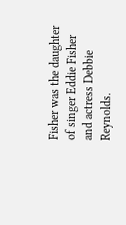Fisher was the daughter of singer Eddie Fisher and actress Debbie Reynolds.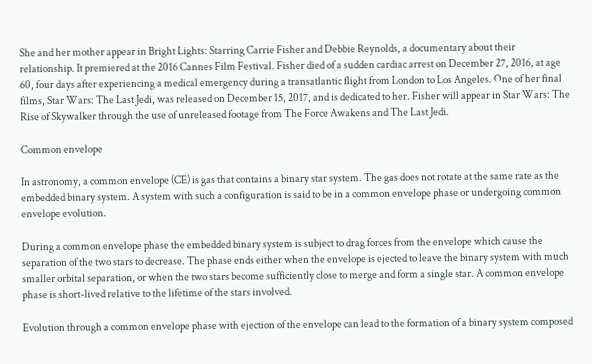She and her mother appear in Bright Lights: Starring Carrie Fisher and Debbie Reynolds, a documentary about their relationship. It premiered at the 2016 Cannes Film Festival. Fisher died of a sudden cardiac arrest on December 27, 2016, at age 60, four days after experiencing a medical emergency during a transatlantic flight from London to Los Angeles. One of her final films, Star Wars: The Last Jedi, was released on December 15, 2017, and is dedicated to her. Fisher will appear in Star Wars: The Rise of Skywalker through the use of unreleased footage from The Force Awakens and The Last Jedi.

Common envelope

In astronomy, a common envelope (CE) is gas that contains a binary star system. The gas does not rotate at the same rate as the embedded binary system. A system with such a configuration is said to be in a common envelope phase or undergoing common envelope evolution.

During a common envelope phase the embedded binary system is subject to drag forces from the envelope which cause the separation of the two stars to decrease. The phase ends either when the envelope is ejected to leave the binary system with much smaller orbital separation, or when the two stars become sufficiently close to merge and form a single star. A common envelope phase is short-lived relative to the lifetime of the stars involved.

Evolution through a common envelope phase with ejection of the envelope can lead to the formation of a binary system composed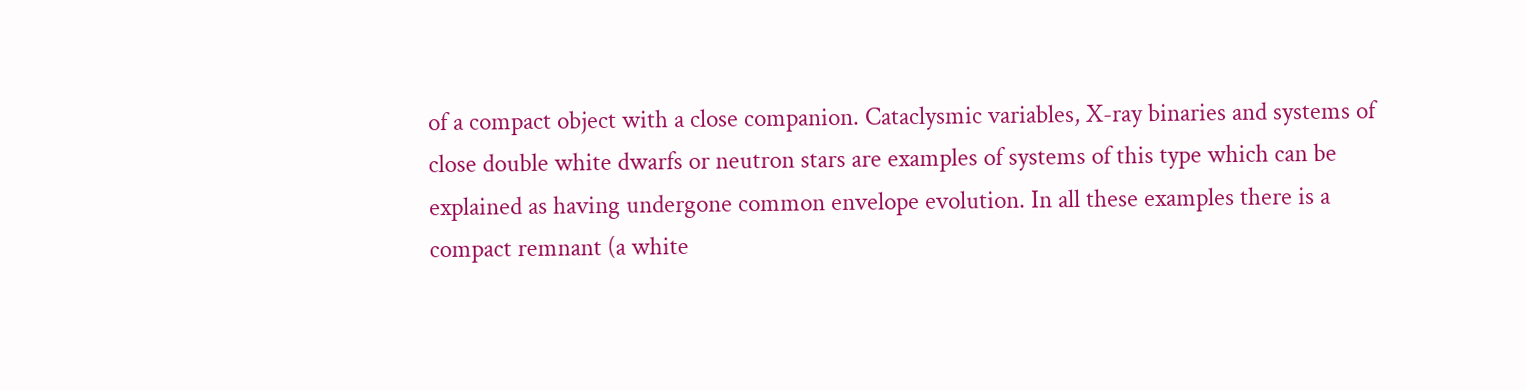of a compact object with a close companion. Cataclysmic variables, X-ray binaries and systems of close double white dwarfs or neutron stars are examples of systems of this type which can be explained as having undergone common envelope evolution. In all these examples there is a compact remnant (a white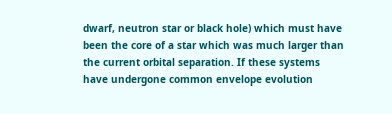dwarf, neutron star or black hole) which must have been the core of a star which was much larger than the current orbital separation. If these systems have undergone common envelope evolution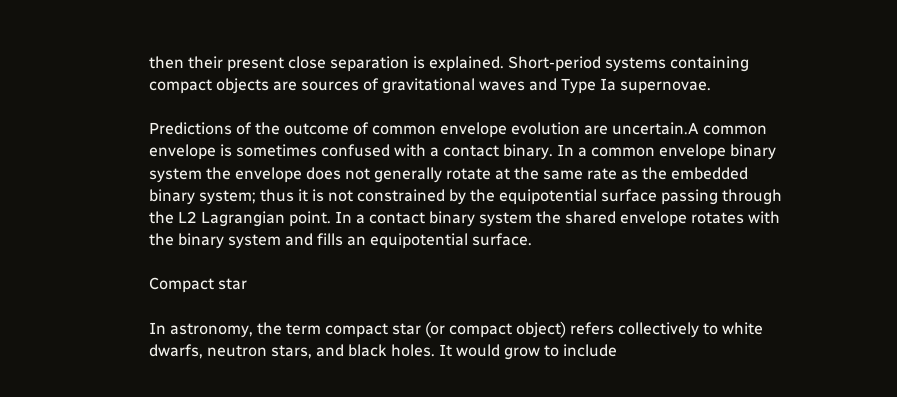then their present close separation is explained. Short-period systems containing compact objects are sources of gravitational waves and Type Ia supernovae.

Predictions of the outcome of common envelope evolution are uncertain.A common envelope is sometimes confused with a contact binary. In a common envelope binary system the envelope does not generally rotate at the same rate as the embedded binary system; thus it is not constrained by the equipotential surface passing through the L2 Lagrangian point. In a contact binary system the shared envelope rotates with the binary system and fills an equipotential surface.

Compact star

In astronomy, the term compact star (or compact object) refers collectively to white dwarfs, neutron stars, and black holes. It would grow to include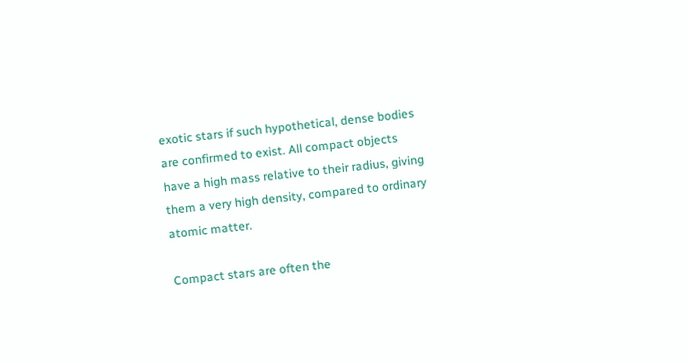exotic stars if such hypothetical, dense bodies are confirmed to exist. All compact objects have a high mass relative to their radius, giving them a very high density, compared to ordinary atomic matter.

Compact stars are often the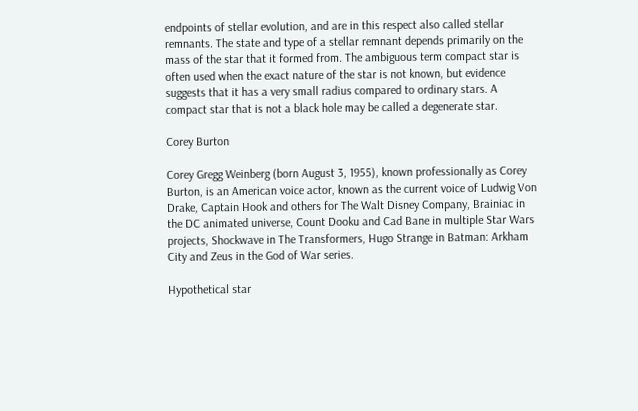endpoints of stellar evolution, and are in this respect also called stellar remnants. The state and type of a stellar remnant depends primarily on the mass of the star that it formed from. The ambiguous term compact star is often used when the exact nature of the star is not known, but evidence suggests that it has a very small radius compared to ordinary stars. A compact star that is not a black hole may be called a degenerate star.

Corey Burton

Corey Gregg Weinberg (born August 3, 1955), known professionally as Corey Burton, is an American voice actor, known as the current voice of Ludwig Von Drake, Captain Hook and others for The Walt Disney Company, Brainiac in the DC animated universe, Count Dooku and Cad Bane in multiple Star Wars projects, Shockwave in The Transformers, Hugo Strange in Batman: Arkham City and Zeus in the God of War series.

Hypothetical star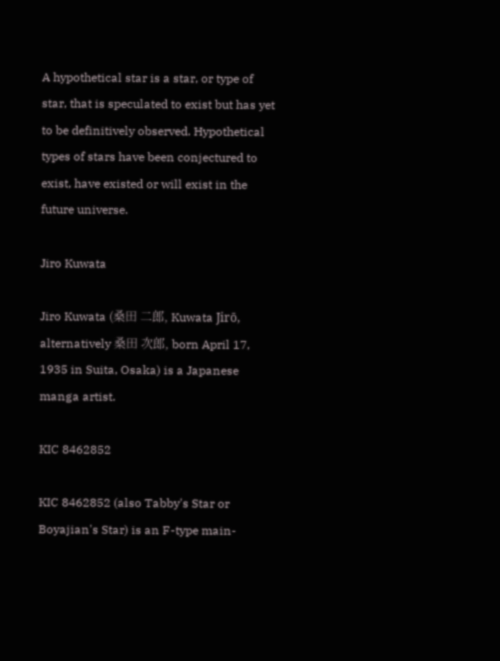A hypothetical star is a star, or type of star, that is speculated to exist but has yet to be definitively observed. Hypothetical types of stars have been conjectured to exist, have existed or will exist in the future universe.

Jiro Kuwata

Jiro Kuwata (桑田 二郎, Kuwata Jirō, alternatively 桑田 次郎, born April 17, 1935 in Suita, Osaka) is a Japanese manga artist.

KIC 8462852

KIC 8462852 (also Tabby's Star or Boyajian's Star) is an F-type main-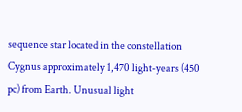sequence star located in the constellation Cygnus approximately 1,470 light-years (450 pc) from Earth. Unusual light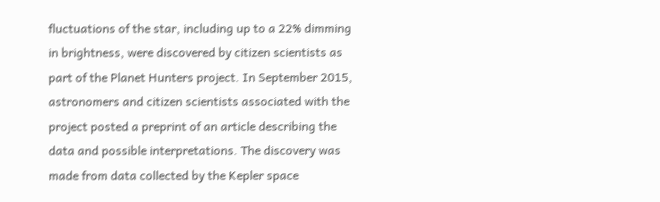fluctuations of the star, including up to a 22% dimming in brightness, were discovered by citizen scientists as part of the Planet Hunters project. In September 2015, astronomers and citizen scientists associated with the project posted a preprint of an article describing the data and possible interpretations. The discovery was made from data collected by the Kepler space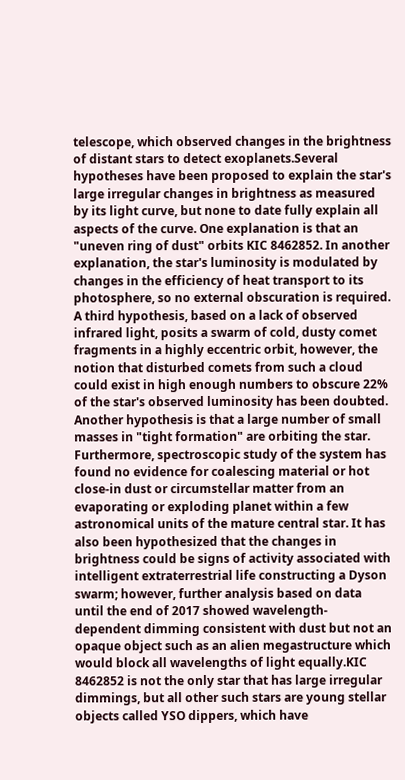telescope, which observed changes in the brightness of distant stars to detect exoplanets.Several hypotheses have been proposed to explain the star's large irregular changes in brightness as measured by its light curve, but none to date fully explain all aspects of the curve. One explanation is that an "uneven ring of dust" orbits KIC 8462852. In another explanation, the star's luminosity is modulated by changes in the efficiency of heat transport to its photosphere, so no external obscuration is required. A third hypothesis, based on a lack of observed infrared light, posits a swarm of cold, dusty comet fragments in a highly eccentric orbit, however, the notion that disturbed comets from such a cloud could exist in high enough numbers to obscure 22% of the star's observed luminosity has been doubted. Another hypothesis is that a large number of small masses in "tight formation" are orbiting the star. Furthermore, spectroscopic study of the system has found no evidence for coalescing material or hot close-in dust or circumstellar matter from an evaporating or exploding planet within a few astronomical units of the mature central star. It has also been hypothesized that the changes in brightness could be signs of activity associated with intelligent extraterrestrial life constructing a Dyson swarm; however, further analysis based on data until the end of 2017 showed wavelength-dependent dimming consistent with dust but not an opaque object such as an alien megastructure which would block all wavelengths of light equally.KIC 8462852 is not the only star that has large irregular dimmings, but all other such stars are young stellar objects called YSO dippers, which have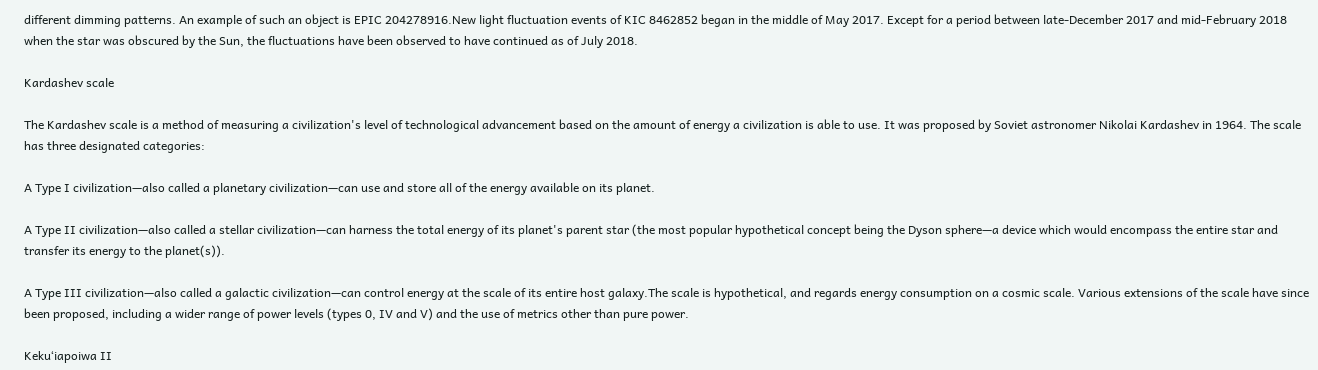different dimming patterns. An example of such an object is EPIC 204278916.New light fluctuation events of KIC 8462852 began in the middle of May 2017. Except for a period between late-December 2017 and mid-February 2018 when the star was obscured by the Sun, the fluctuations have been observed to have continued as of July 2018.

Kardashev scale

The Kardashev scale is a method of measuring a civilization's level of technological advancement based on the amount of energy a civilization is able to use. It was proposed by Soviet astronomer Nikolai Kardashev in 1964. The scale has three designated categories:

A Type I civilization—also called a planetary civilization—can use and store all of the energy available on its planet.

A Type II civilization—also called a stellar civilization—can harness the total energy of its planet's parent star (the most popular hypothetical concept being the Dyson sphere—a device which would encompass the entire star and transfer its energy to the planet(s)).

A Type III civilization—also called a galactic civilization—can control energy at the scale of its entire host galaxy.The scale is hypothetical, and regards energy consumption on a cosmic scale. Various extensions of the scale have since been proposed, including a wider range of power levels (types 0, IV and V) and the use of metrics other than pure power.

Kekuʻiapoiwa II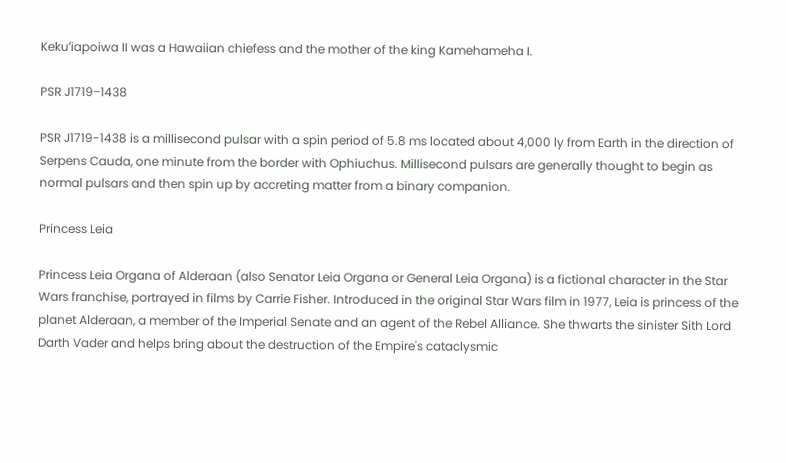Kekuʻiapoiwa II was a Hawaiian chiefess and the mother of the king Kamehameha I.

PSR J1719−1438

PSR J1719-1438 is a millisecond pulsar with a spin period of 5.8 ms located about 4,000 ly from Earth in the direction of Serpens Cauda, one minute from the border with Ophiuchus. Millisecond pulsars are generally thought to begin as normal pulsars and then spin up by accreting matter from a binary companion.

Princess Leia

Princess Leia Organa of Alderaan (also Senator Leia Organa or General Leia Organa) is a fictional character in the Star Wars franchise, portrayed in films by Carrie Fisher. Introduced in the original Star Wars film in 1977, Leia is princess of the planet Alderaan, a member of the Imperial Senate and an agent of the Rebel Alliance. She thwarts the sinister Sith Lord Darth Vader and helps bring about the destruction of the Empire's cataclysmic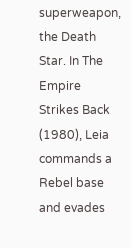superweapon, the Death Star. In The Empire Strikes Back (1980), Leia commands a Rebel base and evades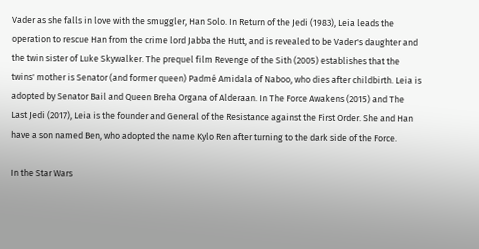Vader as she falls in love with the smuggler, Han Solo. In Return of the Jedi (1983), Leia leads the operation to rescue Han from the crime lord Jabba the Hutt, and is revealed to be Vader's daughter and the twin sister of Luke Skywalker. The prequel film Revenge of the Sith (2005) establishes that the twins' mother is Senator (and former queen) Padmé Amidala of Naboo, who dies after childbirth. Leia is adopted by Senator Bail and Queen Breha Organa of Alderaan. In The Force Awakens (2015) and The Last Jedi (2017), Leia is the founder and General of the Resistance against the First Order. She and Han have a son named Ben, who adopted the name Kylo Ren after turning to the dark side of the Force.

In the Star Wars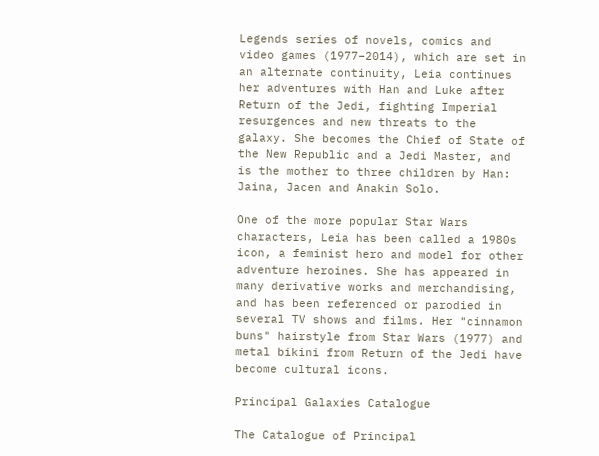Legends series of novels, comics and video games (1977–2014), which are set in an alternate continuity, Leia continues her adventures with Han and Luke after Return of the Jedi, fighting Imperial resurgences and new threats to the galaxy. She becomes the Chief of State of the New Republic and a Jedi Master, and is the mother to three children by Han: Jaina, Jacen and Anakin Solo.

One of the more popular Star Wars characters, Leia has been called a 1980s icon, a feminist hero and model for other adventure heroines. She has appeared in many derivative works and merchandising, and has been referenced or parodied in several TV shows and films. Her "cinnamon buns" hairstyle from Star Wars (1977) and metal bikini from Return of the Jedi have become cultural icons.

Principal Galaxies Catalogue

The Catalogue of Principal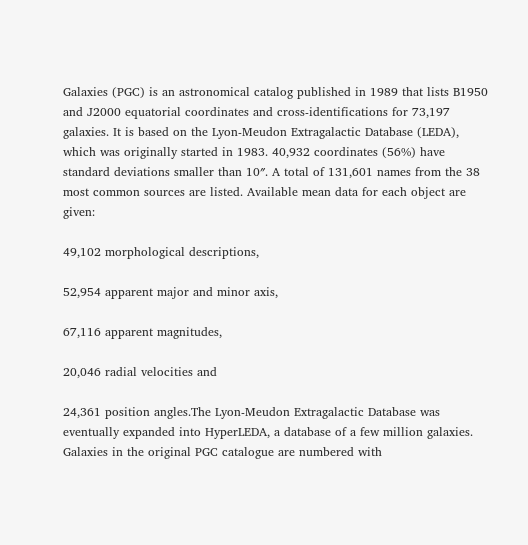Galaxies (PGC) is an astronomical catalog published in 1989 that lists B1950 and J2000 equatorial coordinates and cross-identifications for 73,197 galaxies. It is based on the Lyon-Meudon Extragalactic Database (LEDA), which was originally started in 1983. 40,932 coordinates (56%) have standard deviations smaller than 10″. A total of 131,601 names from the 38 most common sources are listed. Available mean data for each object are given:

49,102 morphological descriptions,

52,954 apparent major and minor axis,

67,116 apparent magnitudes,

20,046 radial velocities and

24,361 position angles.The Lyon-Meudon Extragalactic Database was eventually expanded into HyperLEDA, a database of a few million galaxies. Galaxies in the original PGC catalogue are numbered with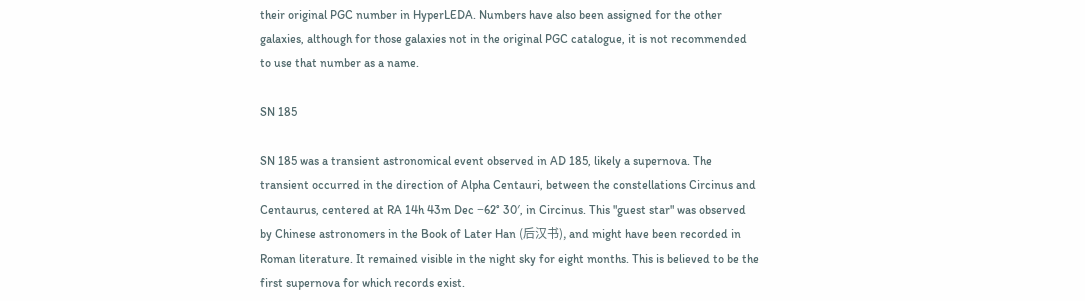their original PGC number in HyperLEDA. Numbers have also been assigned for the other galaxies, although for those galaxies not in the original PGC catalogue, it is not recommended to use that number as a name.

SN 185

SN 185 was a transient astronomical event observed in AD 185, likely a supernova. The transient occurred in the direction of Alpha Centauri, between the constellations Circinus and Centaurus, centered at RA 14h 43m Dec −62° 30′, in Circinus. This "guest star" was observed by Chinese astronomers in the Book of Later Han (后汉书), and might have been recorded in Roman literature. It remained visible in the night sky for eight months. This is believed to be the first supernova for which records exist.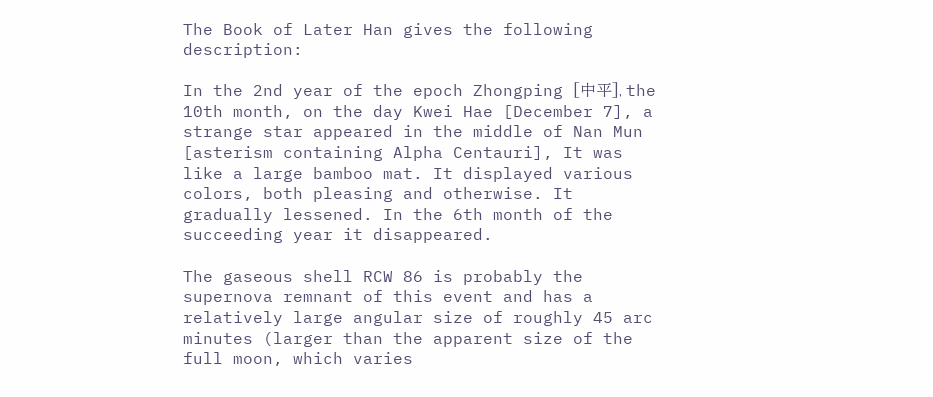The Book of Later Han gives the following description:

In the 2nd year of the epoch Zhongping [中平], the 10th month, on the day Kwei Hae [December 7], a strange star appeared in the middle of Nan Mun [asterism containing Alpha Centauri], It was like a large bamboo mat. It displayed various colors, both pleasing and otherwise. It gradually lessened. In the 6th month of the succeeding year it disappeared.

The gaseous shell RCW 86 is probably the supernova remnant of this event and has a relatively large angular size of roughly 45 arc minutes (larger than the apparent size of the full moon, which varies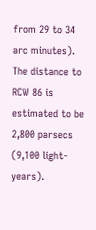from 29 to 34 arc minutes). The distance to RCW 86 is estimated to be 2,800 parsecs (9,100 light-years).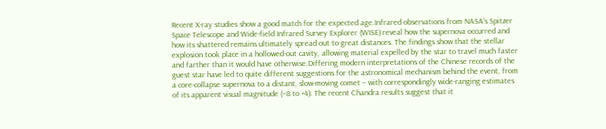Recent X-ray studies show a good match for the expected age.Infrared observations from NASA's Spitzer Space Telescope and Wide-field Infrared Survey Explorer (WISE) reveal how the supernova occurred and how its shattered remains ultimately spread out to great distances. The findings show that the stellar explosion took place in a hollowed-out cavity, allowing material expelled by the star to travel much faster and farther than it would have otherwise.Differing modern interpretations of the Chinese records of the guest star have led to quite different suggestions for the astronomical mechanism behind the event, from a core-collapse supernova to a distant, slow-moving comet – with correspondingly wide-ranging estimates of its apparent visual magnitude (−8 to +4). The recent Chandra results suggest that it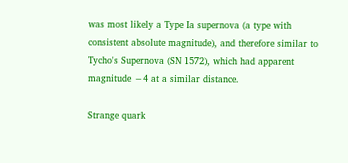was most likely a Type Ia supernova (a type with consistent absolute magnitude), and therefore similar to Tycho's Supernova (SN 1572), which had apparent magnitude −4 at a similar distance.

Strange quark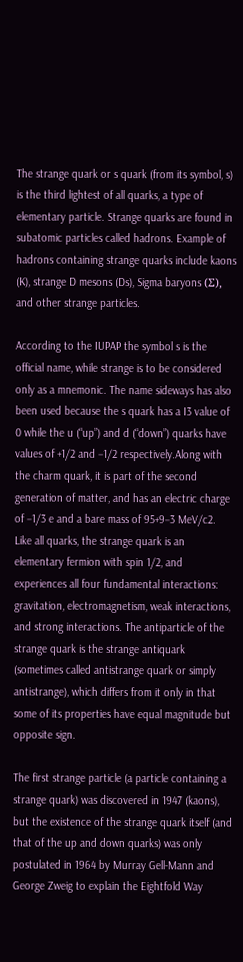The strange quark or s quark (from its symbol, s) is the third lightest of all quarks, a type of elementary particle. Strange quarks are found in subatomic particles called hadrons. Example of hadrons containing strange quarks include kaons (K), strange D mesons (Ds), Sigma baryons (Σ), and other strange particles.

According to the IUPAP the symbol s is the official name, while strange is to be considered only as a mnemonic. The name sideways has also been used because the s quark has a I3 value of 0 while the u (“up”) and d (“down”) quarks have values of +1/2 and −1/2 respectively.Along with the charm quark, it is part of the second generation of matter, and has an electric charge of −1/3 e and a bare mass of 95+9−3 MeV/c2. Like all quarks, the strange quark is an elementary fermion with spin 1/2, and experiences all four fundamental interactions: gravitation, electromagnetism, weak interactions, and strong interactions. The antiparticle of the strange quark is the strange antiquark (sometimes called antistrange quark or simply antistrange), which differs from it only in that some of its properties have equal magnitude but opposite sign.

The first strange particle (a particle containing a strange quark) was discovered in 1947 (kaons), but the existence of the strange quark itself (and that of the up and down quarks) was only postulated in 1964 by Murray Gell-Mann and George Zweig to explain the Eightfold Way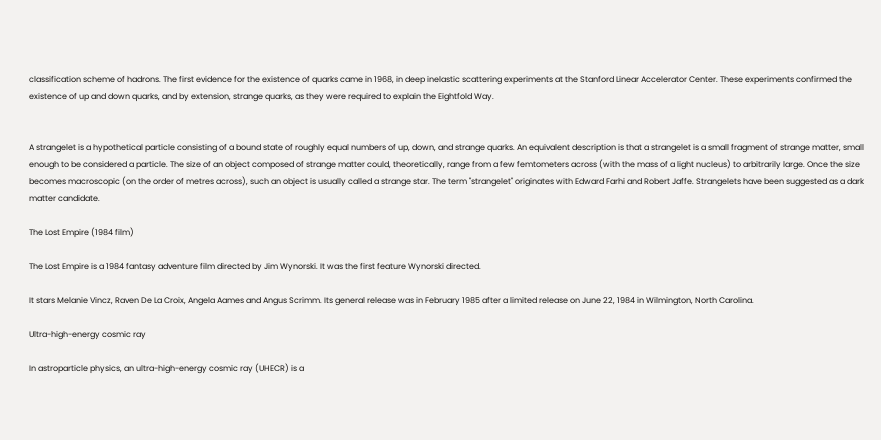classification scheme of hadrons. The first evidence for the existence of quarks came in 1968, in deep inelastic scattering experiments at the Stanford Linear Accelerator Center. These experiments confirmed the existence of up and down quarks, and by extension, strange quarks, as they were required to explain the Eightfold Way.


A strangelet is a hypothetical particle consisting of a bound state of roughly equal numbers of up, down, and strange quarks. An equivalent description is that a strangelet is a small fragment of strange matter, small enough to be considered a particle. The size of an object composed of strange matter could, theoretically, range from a few femtometers across (with the mass of a light nucleus) to arbitrarily large. Once the size becomes macroscopic (on the order of metres across), such an object is usually called a strange star. The term "strangelet" originates with Edward Farhi and Robert Jaffe. Strangelets have been suggested as a dark matter candidate.

The Lost Empire (1984 film)

The Lost Empire is a 1984 fantasy adventure film directed by Jim Wynorski. It was the first feature Wynorski directed.

It stars Melanie Vincz, Raven De La Croix, Angela Aames and Angus Scrimm. Its general release was in February 1985 after a limited release on June 22, 1984 in Wilmington, North Carolina.

Ultra-high-energy cosmic ray

In astroparticle physics, an ultra-high-energy cosmic ray (UHECR) is a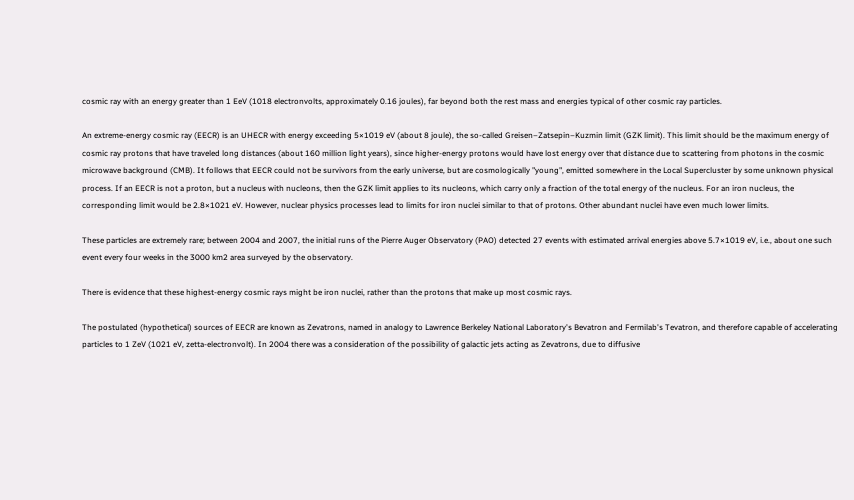cosmic ray with an energy greater than 1 EeV (1018 electronvolts, approximately 0.16 joules), far beyond both the rest mass and energies typical of other cosmic ray particles.

An extreme-energy cosmic ray (EECR) is an UHECR with energy exceeding 5×1019 eV (about 8 joule), the so-called Greisen–Zatsepin–Kuzmin limit (GZK limit). This limit should be the maximum energy of cosmic ray protons that have traveled long distances (about 160 million light years), since higher-energy protons would have lost energy over that distance due to scattering from photons in the cosmic microwave background (CMB). It follows that EECR could not be survivors from the early universe, but are cosmologically "young", emitted somewhere in the Local Supercluster by some unknown physical process. If an EECR is not a proton, but a nucleus with nucleons, then the GZK limit applies to its nucleons, which carry only a fraction of the total energy of the nucleus. For an iron nucleus, the corresponding limit would be 2.8×1021 eV. However, nuclear physics processes lead to limits for iron nuclei similar to that of protons. Other abundant nuclei have even much lower limits.

These particles are extremely rare; between 2004 and 2007, the initial runs of the Pierre Auger Observatory (PAO) detected 27 events with estimated arrival energies above 5.7×1019 eV, i.e., about one such event every four weeks in the 3000 km2 area surveyed by the observatory.

There is evidence that these highest-energy cosmic rays might be iron nuclei, rather than the protons that make up most cosmic rays.

The postulated (hypothetical) sources of EECR are known as Zevatrons, named in analogy to Lawrence Berkeley National Laboratory's Bevatron and Fermilab's Tevatron, and therefore capable of accelerating particles to 1 ZeV (1021 eV, zetta-electronvolt). In 2004 there was a consideration of the possibility of galactic jets acting as Zevatrons, due to diffusive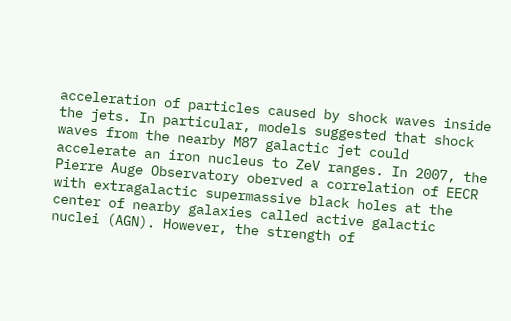acceleration of particles caused by shock waves inside the jets. In particular, models suggested that shock waves from the nearby M87 galactic jet could accelerate an iron nucleus to ZeV ranges. In 2007, the Pierre Auge Observatory oberved a correlation of EECR with extragalactic supermassive black holes at the center of nearby galaxies called active galactic nuclei (AGN). However, the strength of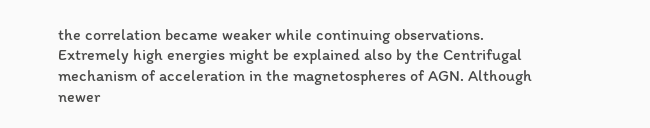the correlation became weaker while continuing observations. Extremely high energies might be explained also by the Centrifugal mechanism of acceleration in the magnetospheres of AGN. Although newer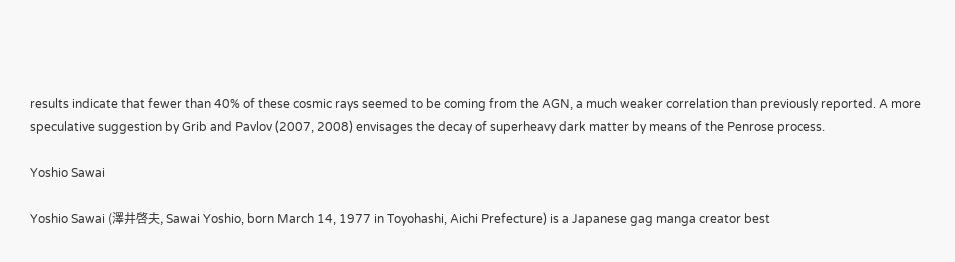results indicate that fewer than 40% of these cosmic rays seemed to be coming from the AGN, a much weaker correlation than previously reported. A more speculative suggestion by Grib and Pavlov (2007, 2008) envisages the decay of superheavy dark matter by means of the Penrose process.

Yoshio Sawai

Yoshio Sawai (澤井啓夫, Sawai Yoshio, born March 14, 1977 in Toyohashi, Aichi Prefecture) is a Japanese gag manga creator best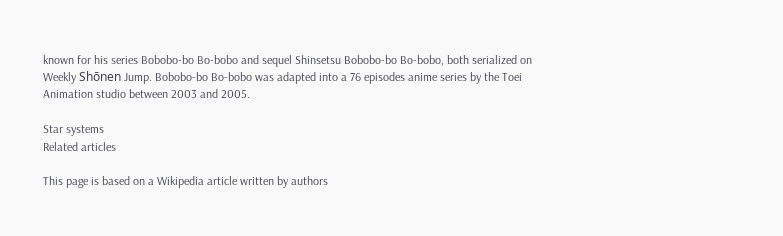known for his series Bobobo-bo Bo-bobo and sequel Shinsetsu Bobobo-bo Bo-bobo, both serialized on Weekly Shōnen Jump. Bobobo-bo Bo-bobo was adapted into a 76 episodes anime series by the Toei Animation studio between 2003 and 2005.

Star systems
Related articles

This page is based on a Wikipedia article written by authors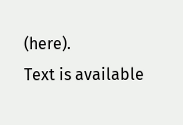(here).
Text is available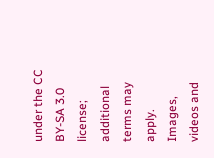under the CC BY-SA 3.0 license; additional terms may apply.
Images, videos and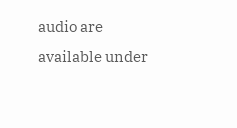audio are available under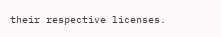their respective licenses.